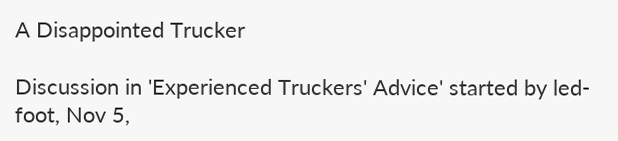A Disappointed Trucker

Discussion in 'Experienced Truckers' Advice' started by led-foot, Nov 5,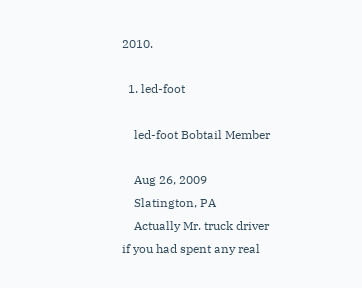2010.

  1. led-foot

    led-foot Bobtail Member

    Aug 26, 2009
    Slatington, PA
    Actually Mr. truck driver if you had spent any real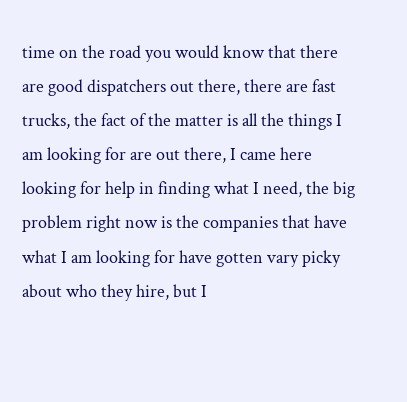time on the road you would know that there are good dispatchers out there, there are fast trucks, the fact of the matter is all the things I am looking for are out there, I came here looking for help in finding what I need, the big problem right now is the companies that have what I am looking for have gotten vary picky about who they hire, but I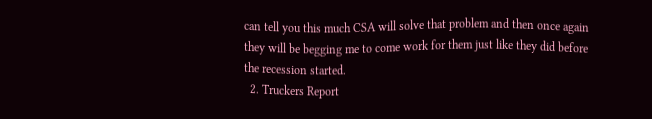can tell you this much CSA will solve that problem and then once again they will be begging me to come work for them just like they did before the recession started.
  2. Truckers Report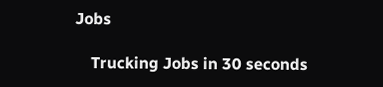Jobs

    Trucking Jobs in 30 seconds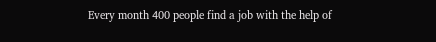Every month 400 people find a job with the help of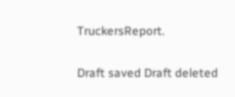TruckersReport.

Draft saved Draft deleted